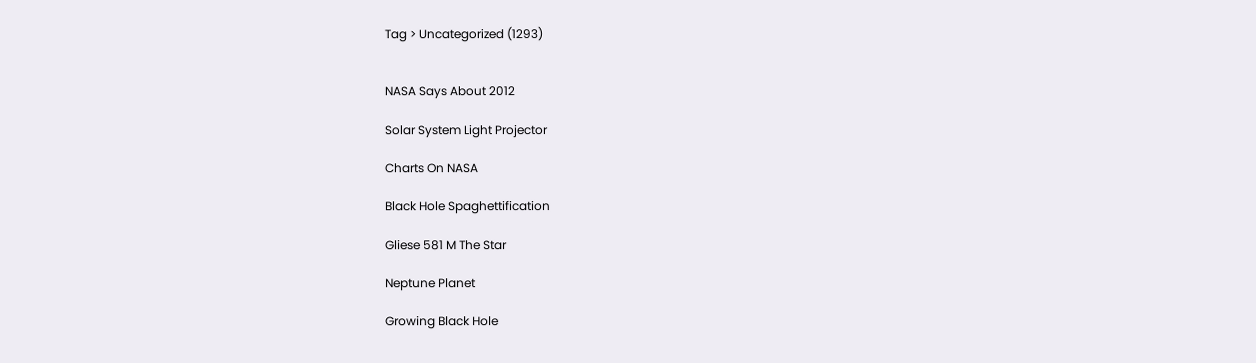Tag > Uncategorized (1293)


NASA Says About 2012

Solar System Light Projector

Charts On NASA

Black Hole Spaghettification

Gliese 581 M The Star

Neptune Planet

Growing Black Hole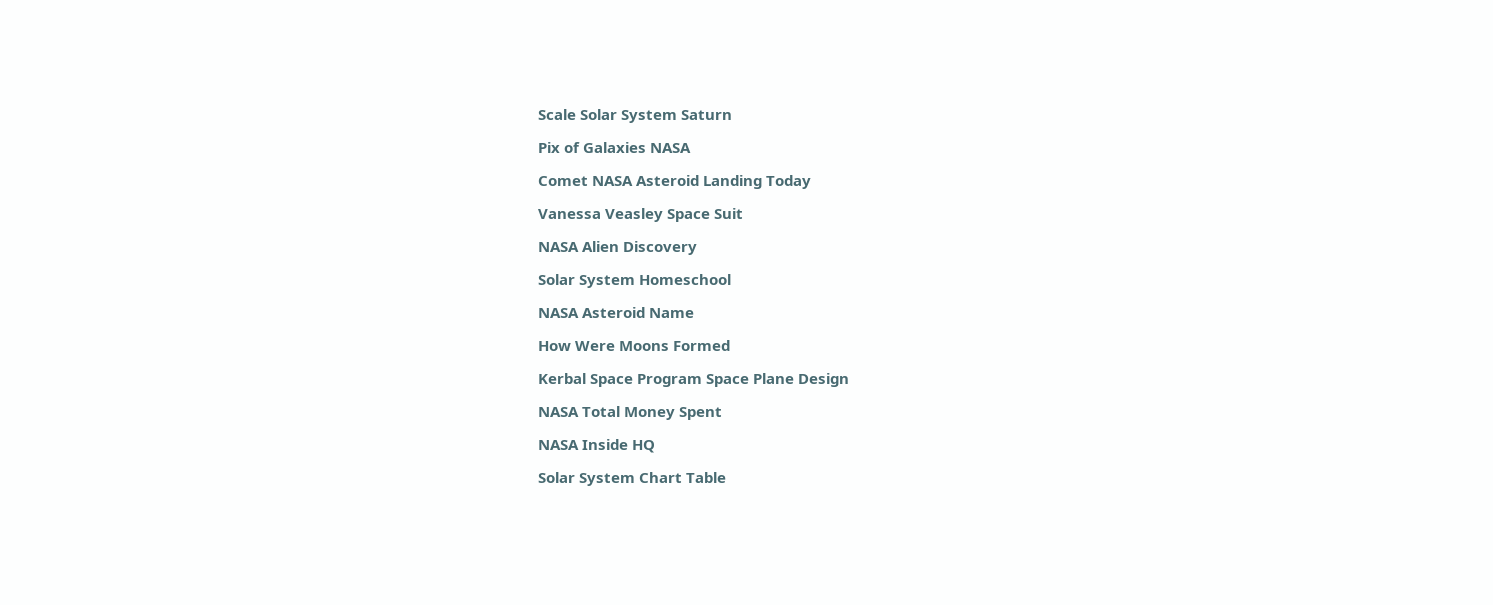Scale Solar System Saturn

Pix of Galaxies NASA

Comet NASA Asteroid Landing Today

Vanessa Veasley Space Suit

NASA Alien Discovery

Solar System Homeschool

NASA Asteroid Name

How Were Moons Formed

Kerbal Space Program Space Plane Design

NASA Total Money Spent

NASA Inside HQ

Solar System Chart Table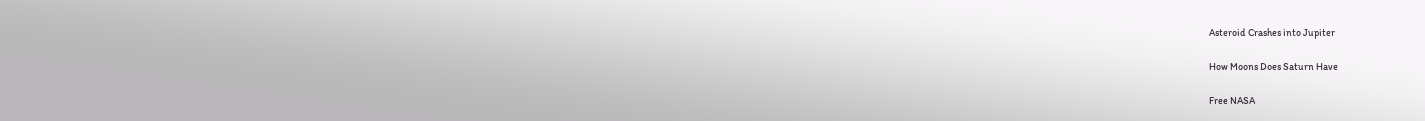Asteroid Crashes into Jupiter

How Moons Does Saturn Have

Free NASA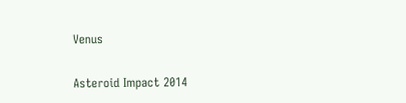Venus

Asteroid Impact 2014